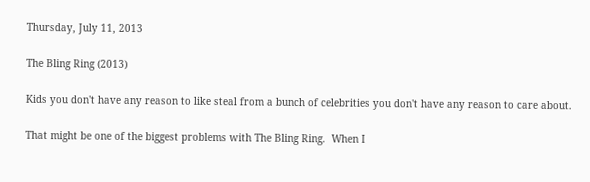Thursday, July 11, 2013

The Bling Ring (2013)

Kids you don't have any reason to like steal from a bunch of celebrities you don't have any reason to care about.

That might be one of the biggest problems with The Bling Ring.  When I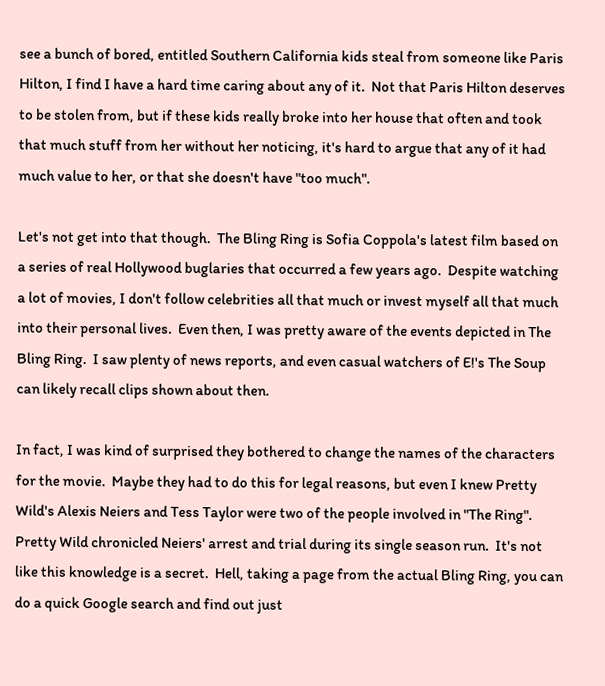see a bunch of bored, entitled Southern California kids steal from someone like Paris Hilton, I find I have a hard time caring about any of it.  Not that Paris Hilton deserves to be stolen from, but if these kids really broke into her house that often and took that much stuff from her without her noticing, it's hard to argue that any of it had much value to her, or that she doesn't have "too much".

Let's not get into that though.  The Bling Ring is Sofia Coppola's latest film based on a series of real Hollywood buglaries that occurred a few years ago.  Despite watching a lot of movies, I don't follow celebrities all that much or invest myself all that much into their personal lives.  Even then, I was pretty aware of the events depicted in The Bling Ring.  I saw plenty of news reports, and even casual watchers of E!'s The Soup can likely recall clips shown about then.

In fact, I was kind of surprised they bothered to change the names of the characters for the movie.  Maybe they had to do this for legal reasons, but even I knew Pretty Wild's Alexis Neiers and Tess Taylor were two of the people involved in "The Ring".  Pretty Wild chronicled Neiers' arrest and trial during its single season run.  It's not like this knowledge is a secret.  Hell, taking a page from the actual Bling Ring, you can do a quick Google search and find out just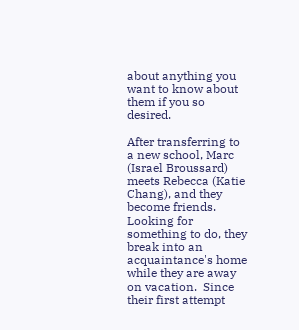about anything you want to know about them if you so desired.

After transferring to a new school, Marc (Israel Broussard) meets Rebecca (Katie Chang), and they become friends.  Looking for something to do, they break into an acquaintance's home while they are away on vacation.  Since their first attempt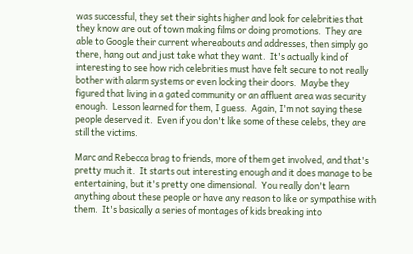was successful, they set their sights higher and look for celebrities that they know are out of town making films or doing promotions.  They are able to Google their current whereabouts and addresses, then simply go there, hang out and just take what they want.  It's actually kind of interesting to see how rich celebrities must have felt secure to not really bother with alarm systems or even locking their doors.  Maybe they figured that living in a gated community or an affluent area was security enough.  Lesson learned for them, I guess.  Again, I'm not saying these people deserved it.  Even if you don't like some of these celebs, they are still the victims.

Marc and Rebecca brag to friends, more of them get involved, and that's pretty much it.  It starts out interesting enough and it does manage to be entertaining, but it's pretty one dimensional.  You really don't learn anything about these people or have any reason to like or sympathise with them.  It's basically a series of montages of kids breaking into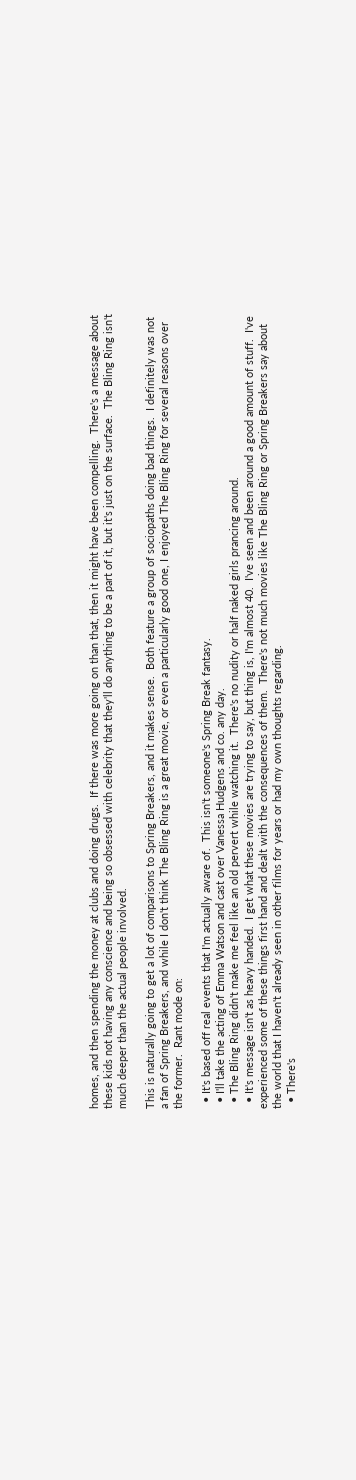homes, and then spending the money at clubs and doing drugs.  If there was more going on than that, then it might have been compelling.  There's a message about these kids not having any conscience and being so obsessed with celebrity that they'll do anything to be a part of it, but it's just on the surface.  The Bling Ring isn't much deeper than the actual people involved.

This is naturally going to get a lot of comparisons to Spring Breakers, and it makes sense.  Both feature a group of sociopaths doing bad things.  I definitely was not a fan of Spring Breakers, and while I don't think The Bling Ring is a great movie, or even a particularly good one, I enjoyed The Bling Ring for several reasons over the former.  Rant mode on:

  • It's based off real events that I'm actually aware of.  This isn't someone's Spring Break fantasy.
  • I'll take the acting of Emma Watson and cast over Vanessa Hudgens and co. any day.
  • The Bling Ring didn't make me feel like an old pervert while watching it.  There's no nudity or half naked girls prancing around.
  • It's message isn't as heavy handed.  I get what these movies are trying to say, but thing is, I'm almost 40.  I've seen and been around a good amount of stuff.  I've experienced some of these things first hand and dealt with the consequences of them.  There's not much movies like The Bling Ring or Spring Breakers say about the world that I haven't already seen in other films for years or had my own thoughts regarding.
  • There's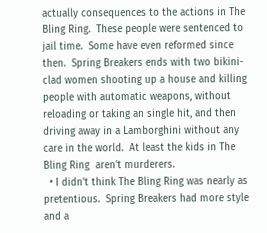actually consequences to the actions in The Bling Ring.  These people were sentenced to jail time.  Some have even reformed since then.  Spring Breakers ends with two bikini-clad women shooting up a house and killing people with automatic weapons, without reloading or taking an single hit, and then driving away in a Lamborghini without any care in the world.  At least the kids in The Bling Ring  aren't murderers.
  • I didn't think The Bling Ring was nearly as pretentious.  Spring Breakers had more style and a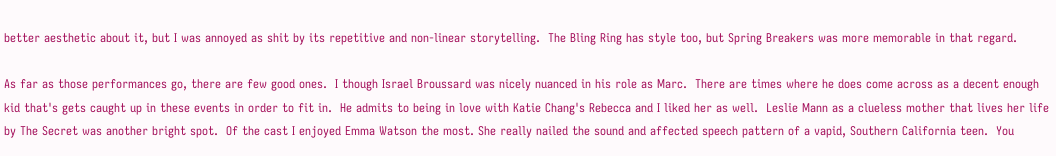better aesthetic about it, but I was annoyed as shit by its repetitive and non-linear storytelling.  The Bling Ring has style too, but Spring Breakers was more memorable in that regard.

As far as those performances go, there are few good ones.  I though Israel Broussard was nicely nuanced in his role as Marc.  There are times where he does come across as a decent enough kid that's gets caught up in these events in order to fit in.  He admits to being in love with Katie Chang's Rebecca and I liked her as well.  Leslie Mann as a clueless mother that lives her life by The Secret was another bright spot.  Of the cast I enjoyed Emma Watson the most. She really nailed the sound and affected speech pattern of a vapid, Southern California teen.  You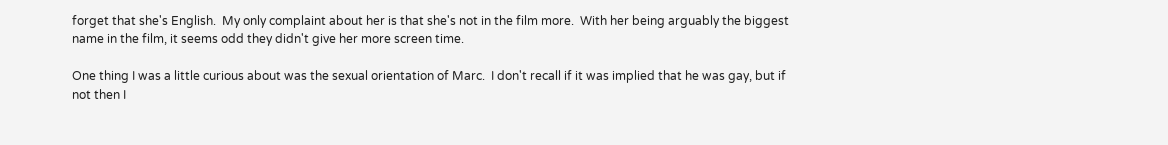forget that she's English.  My only complaint about her is that she's not in the film more.  With her being arguably the biggest name in the film, it seems odd they didn't give her more screen time.

One thing I was a little curious about was the sexual orientation of Marc.  I don't recall if it was implied that he was gay, but if not then I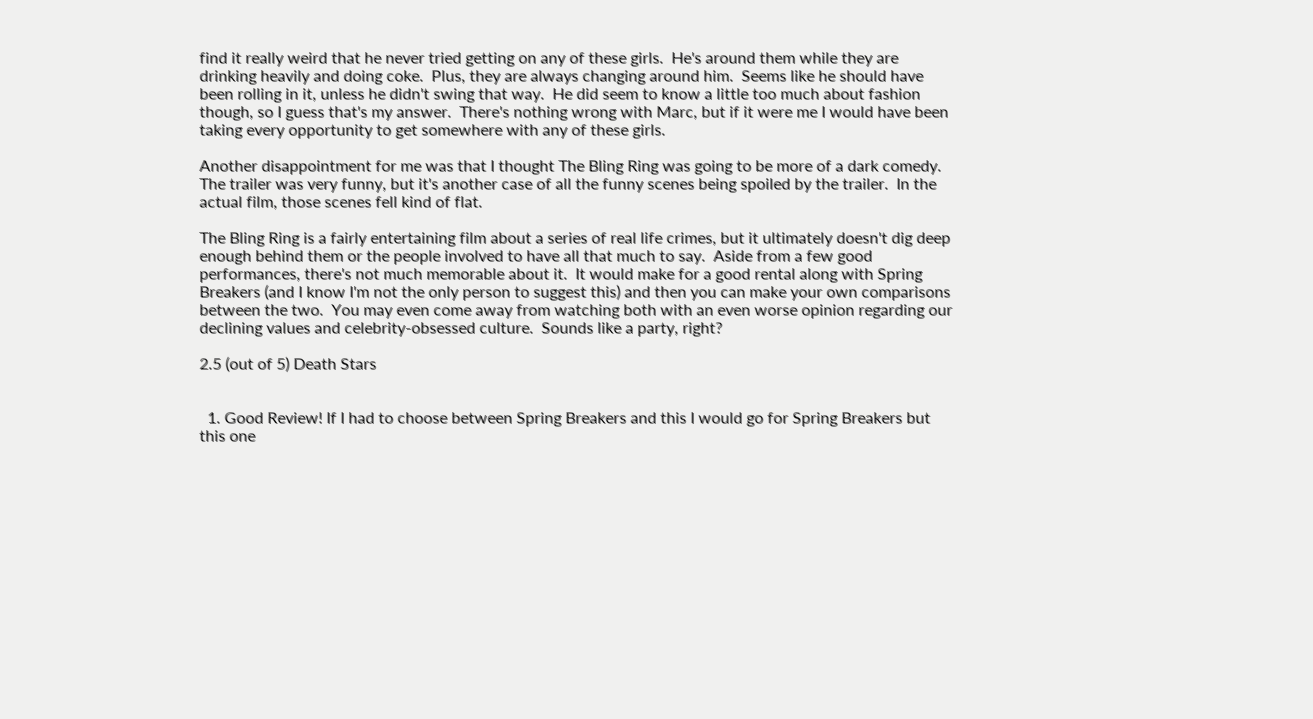find it really weird that he never tried getting on any of these girls.  He's around them while they are drinking heavily and doing coke.  Plus, they are always changing around him.  Seems like he should have been rolling in it, unless he didn't swing that way.  He did seem to know a little too much about fashion though, so I guess that's my answer.  There's nothing wrong with Marc, but if it were me I would have been taking every opportunity to get somewhere with any of these girls.

Another disappointment for me was that I thought The Bling Ring was going to be more of a dark comedy.  The trailer was very funny, but it's another case of all the funny scenes being spoiled by the trailer.  In the actual film, those scenes fell kind of flat.

The Bling Ring is a fairly entertaining film about a series of real life crimes, but it ultimately doesn't dig deep enough behind them or the people involved to have all that much to say.  Aside from a few good performances, there's not much memorable about it.  It would make for a good rental along with Spring Breakers (and I know I'm not the only person to suggest this) and then you can make your own comparisons between the two.  You may even come away from watching both with an even worse opinion regarding our declining values and celebrity-obsessed culture.  Sounds like a party, right?

2.5 (out of 5) Death Stars


  1. Good Review! If I had to choose between Spring Breakers and this I would go for Spring Breakers but this one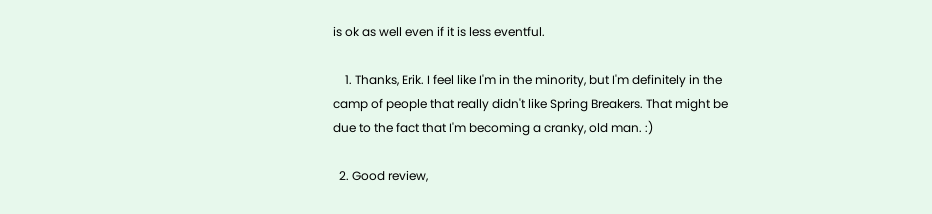is ok as well even if it is less eventful.

    1. Thanks, Erik. I feel like I'm in the minority, but I'm definitely in the camp of people that really didn't like Spring Breakers. That might be due to the fact that I'm becoming a cranky, old man. :)

  2. Good review,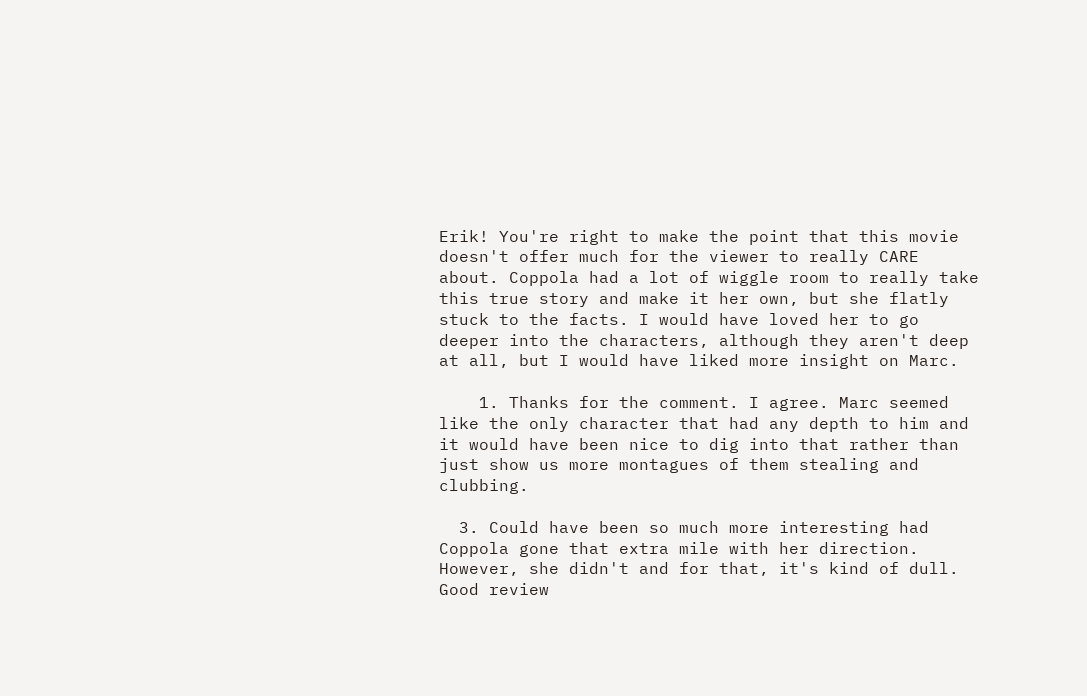Erik! You're right to make the point that this movie doesn't offer much for the viewer to really CARE about. Coppola had a lot of wiggle room to really take this true story and make it her own, but she flatly stuck to the facts. I would have loved her to go deeper into the characters, although they aren't deep at all, but I would have liked more insight on Marc.

    1. Thanks for the comment. I agree. Marc seemed like the only character that had any depth to him and it would have been nice to dig into that rather than just show us more montagues of them stealing and clubbing.

  3. Could have been so much more interesting had Coppola gone that extra mile with her direction. However, she didn't and for that, it's kind of dull. Good review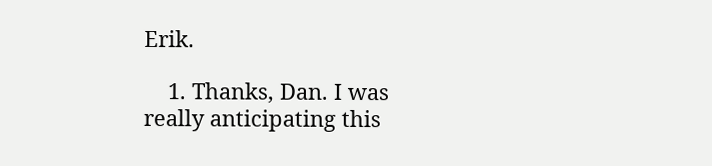Erik.

    1. Thanks, Dan. I was really anticipating this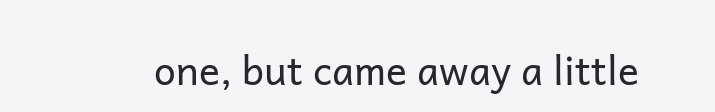one, but came away a little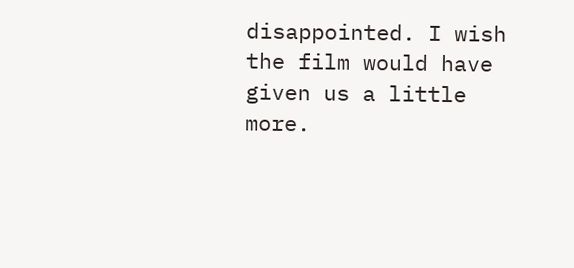disappointed. I wish the film would have given us a little more.